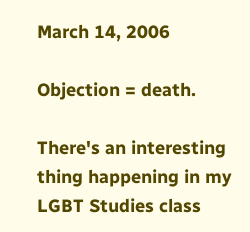March 14, 2006

Objection = death.

There's an interesting thing happening in my LGBT Studies class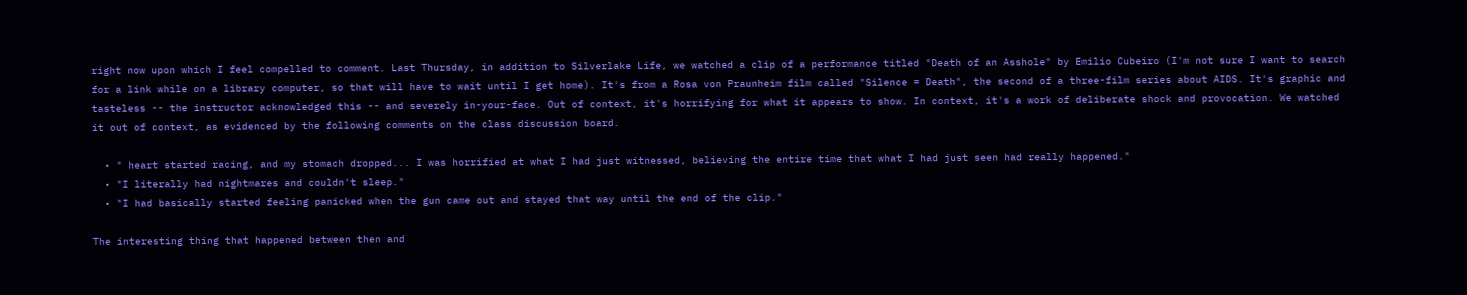right now upon which I feel compelled to comment. Last Thursday, in addition to Silverlake Life, we watched a clip of a performance titled "Death of an Asshole" by Emilio Cubeiro (I'm not sure I want to search for a link while on a library computer, so that will have to wait until I get home). It's from a Rosa von Praunheim film called "Silence = Death", the second of a three-film series about AIDS. It's graphic and tasteless -- the instructor acknowledged this -- and severely in-your-face. Out of context, it's horrifying for what it appears to show. In context, it's a work of deliberate shock and provocation. We watched it out of context, as evidenced by the following comments on the class discussion board.

  • " heart started racing, and my stomach dropped... I was horrified at what I had just witnessed, believing the entire time that what I had just seen had really happened."
  • "I literally had nightmares and couldn't sleep."
  • "I had basically started feeling panicked when the gun came out and stayed that way until the end of the clip."

The interesting thing that happened between then and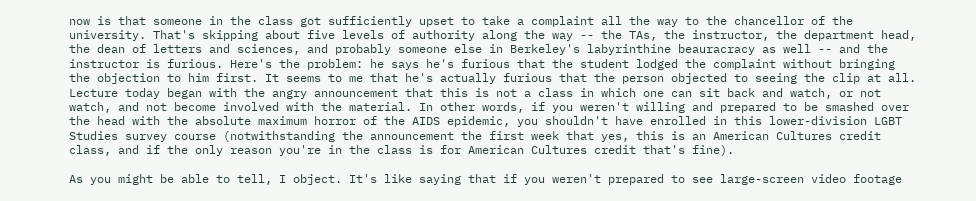now is that someone in the class got sufficiently upset to take a complaint all the way to the chancellor of the university. That's skipping about five levels of authority along the way -- the TAs, the instructor, the department head, the dean of letters and sciences, and probably someone else in Berkeley's labyrinthine beauracracy as well -- and the instructor is furious. Here's the problem: he says he's furious that the student lodged the complaint without bringing the objection to him first. It seems to me that he's actually furious that the person objected to seeing the clip at all. Lecture today began with the angry announcement that this is not a class in which one can sit back and watch, or not watch, and not become involved with the material. In other words, if you weren't willing and prepared to be smashed over the head with the absolute maximum horror of the AIDS epidemic, you shouldn't have enrolled in this lower-division LGBT Studies survey course (notwithstanding the announcement the first week that yes, this is an American Cultures credit class, and if the only reason you're in the class is for American Cultures credit that's fine).

As you might be able to tell, I object. It's like saying that if you weren't prepared to see large-screen video footage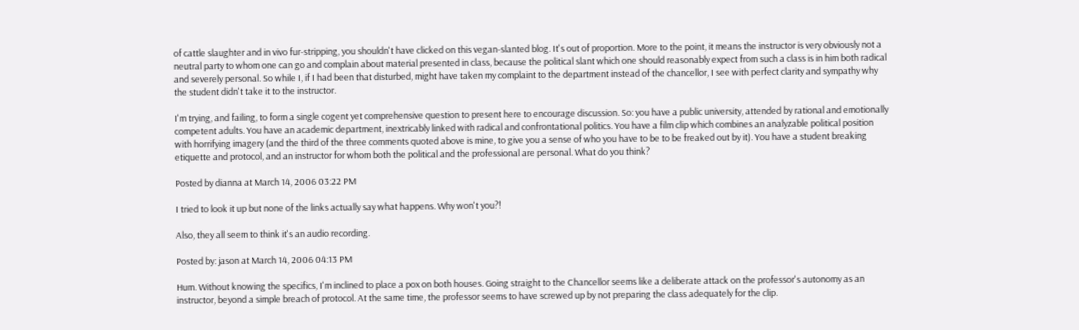of cattle slaughter and in vivo fur-stripping, you shouldn't have clicked on this vegan-slanted blog. It's out of proportion. More to the point, it means the instructor is very obviously not a neutral party to whom one can go and complain about material presented in class, because the political slant which one should reasonably expect from such a class is in him both radical and severely personal. So while I, if I had been that disturbed, might have taken my complaint to the department instead of the chancellor, I see with perfect clarity and sympathy why the student didn't take it to the instructor.

I'm trying, and failing, to form a single cogent yet comprehensive question to present here to encourage discussion. So: you have a public university, attended by rational and emotionally competent adults. You have an academic department, inextricably linked with radical and confrontational politics. You have a film clip which combines an analyzable political position with horrifying imagery (and the third of the three comments quoted above is mine, to give you a sense of who you have to be to be freaked out by it). You have a student breaking etiquette and protocol, and an instructor for whom both the political and the professional are personal. What do you think?

Posted by dianna at March 14, 2006 03:22 PM

I tried to look it up but none of the links actually say what happens. Why won't you?!

Also, they all seem to think it's an audio recording.

Posted by: jason at March 14, 2006 04:13 PM

Hum. Without knowing the specifics, I'm inclined to place a pox on both houses. Going straight to the Chancellor seems like a deliberate attack on the professor's autonomy as an instructor, beyond a simple breach of protocol. At the same time, the professor seems to have screwed up by not preparing the class adequately for the clip.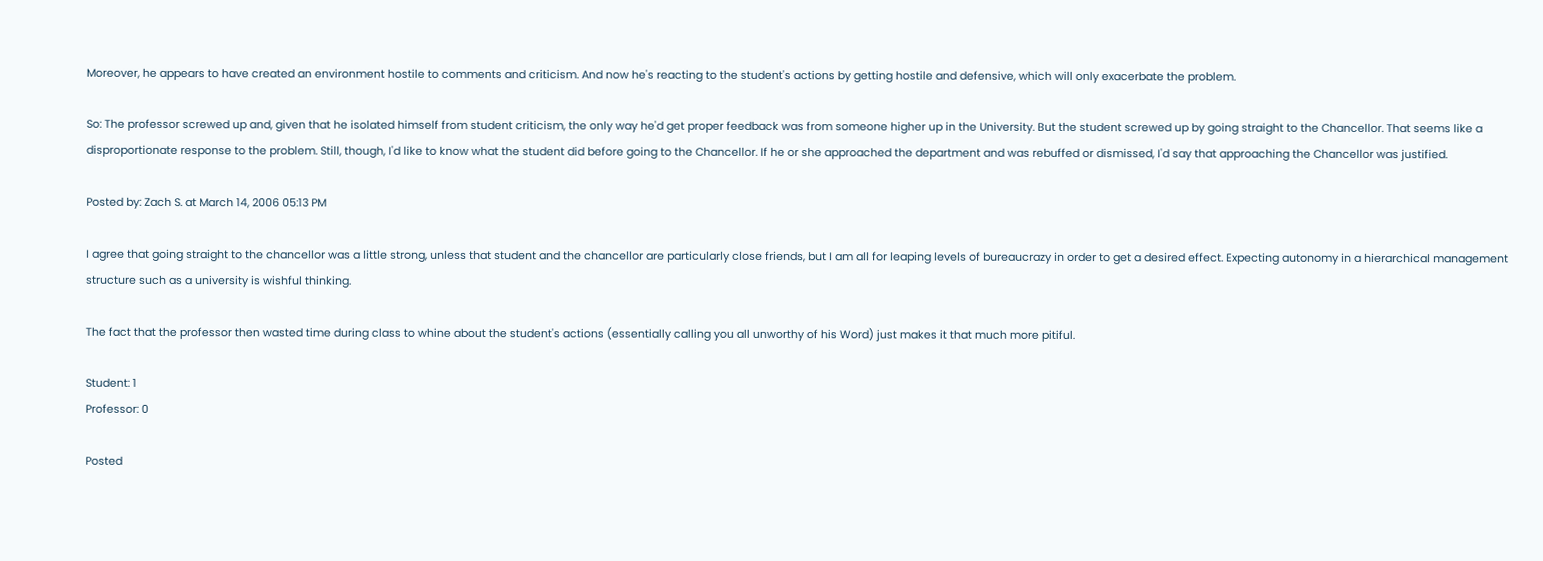Moreover, he appears to have created an environment hostile to comments and criticism. And now he's reacting to the student's actions by getting hostile and defensive, which will only exacerbate the problem.

So: The professor screwed up and, given that he isolated himself from student criticism, the only way he'd get proper feedback was from someone higher up in the University. But the student screwed up by going straight to the Chancellor. That seems like a disproportionate response to the problem. Still, though, I'd like to know what the student did before going to the Chancellor. If he or she approached the department and was rebuffed or dismissed, I'd say that approaching the Chancellor was justified.

Posted by: Zach S. at March 14, 2006 05:13 PM

I agree that going straight to the chancellor was a little strong, unless that student and the chancellor are particularly close friends, but I am all for leaping levels of bureaucrazy in order to get a desired effect. Expecting autonomy in a hierarchical management structure such as a university is wishful thinking.

The fact that the professor then wasted time during class to whine about the student's actions (essentially calling you all unworthy of his Word) just makes it that much more pitiful.

Student: 1
Professor: 0

Posted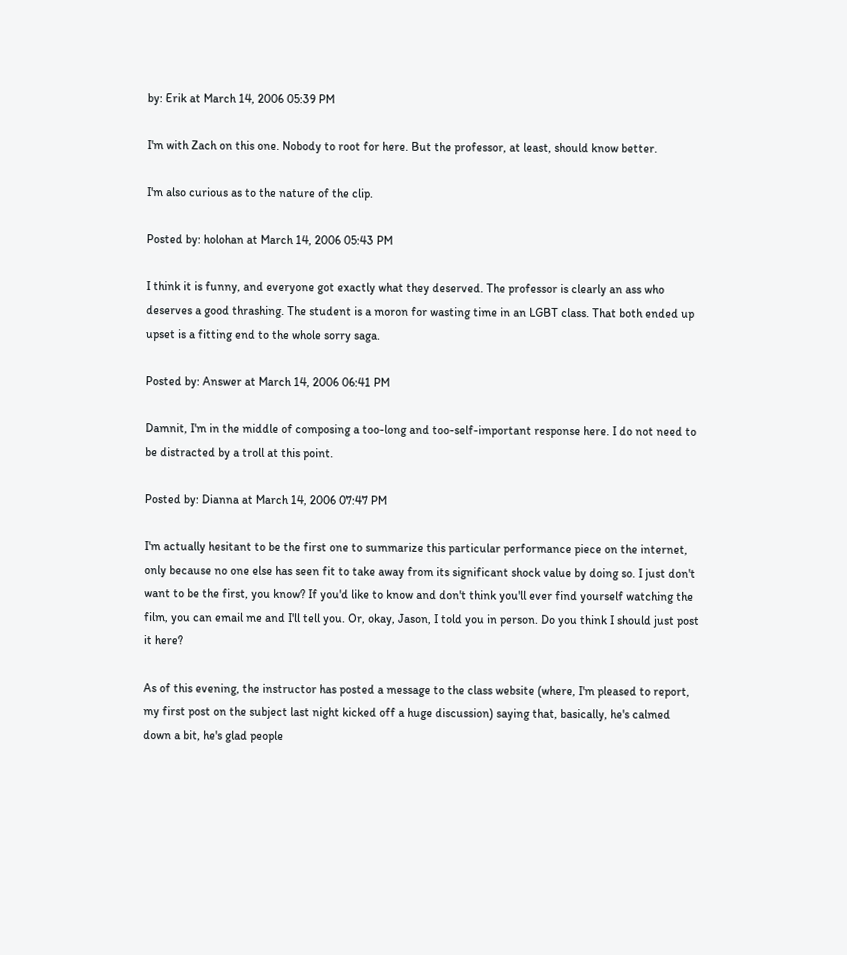by: Erik at March 14, 2006 05:39 PM

I'm with Zach on this one. Nobody to root for here. But the professor, at least, should know better.

I'm also curious as to the nature of the clip.

Posted by: holohan at March 14, 2006 05:43 PM

I think it is funny, and everyone got exactly what they deserved. The professor is clearly an ass who deserves a good thrashing. The student is a moron for wasting time in an LGBT class. That both ended up upset is a fitting end to the whole sorry saga.

Posted by: Answer at March 14, 2006 06:41 PM

Damnit, I'm in the middle of composing a too-long and too-self-important response here. I do not need to be distracted by a troll at this point.

Posted by: Dianna at March 14, 2006 07:47 PM

I'm actually hesitant to be the first one to summarize this particular performance piece on the internet, only because no one else has seen fit to take away from its significant shock value by doing so. I just don't want to be the first, you know? If you'd like to know and don't think you'll ever find yourself watching the film, you can email me and I'll tell you. Or, okay, Jason, I told you in person. Do you think I should just post it here?

As of this evening, the instructor has posted a message to the class website (where, I'm pleased to report, my first post on the subject last night kicked off a huge discussion) saying that, basically, he's calmed down a bit, he's glad people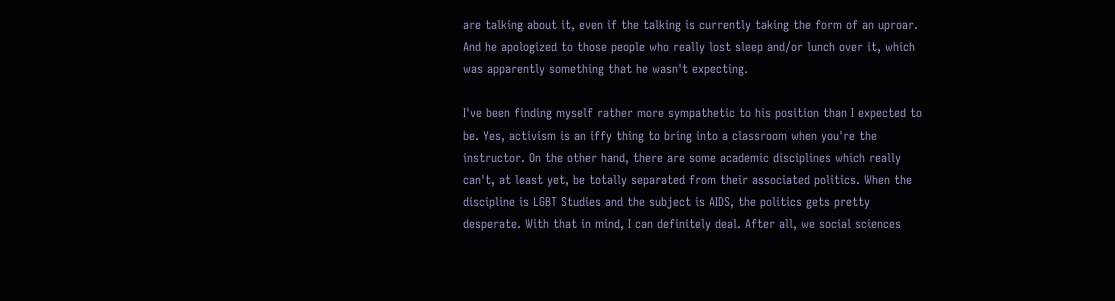are talking about it, even if the talking is currently taking the form of an uproar. And he apologized to those people who really lost sleep and/or lunch over it, which was apparently something that he wasn't expecting.

I've been finding myself rather more sympathetic to his position than I expected to be. Yes, activism is an iffy thing to bring into a classroom when you're the instructor. On the other hand, there are some academic disciplines which really can't, at least yet, be totally separated from their associated politics. When the discipline is LGBT Studies and the subject is AIDS, the politics gets pretty desperate. With that in mind, I can definitely deal. After all, we social sciences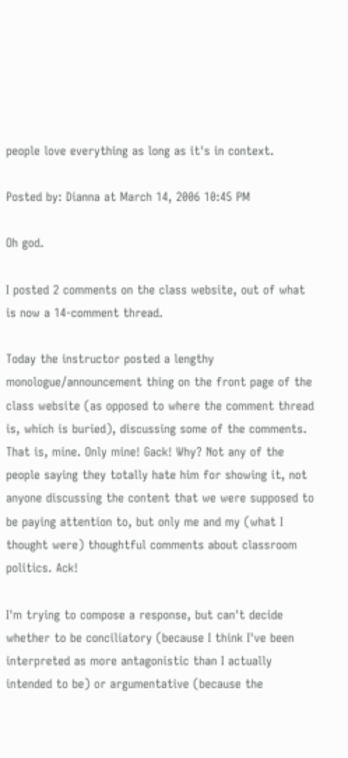people love everything as long as it's in context.

Posted by: Dianna at March 14, 2006 10:45 PM

Oh god.

I posted 2 comments on the class website, out of what is now a 14-comment thread.

Today the instructor posted a lengthy monologue/announcement thing on the front page of the class website (as opposed to where the comment thread is, which is buried), discussing some of the comments. That is, mine. Only mine! Gack! Why? Not any of the people saying they totally hate him for showing it, not anyone discussing the content that we were supposed to be paying attention to, but only me and my (what I thought were) thoughtful comments about classroom politics. Ack!

I'm trying to compose a response, but can't decide whether to be conciliatory (because I think I've been interpreted as more antagonistic than I actually intended to be) or argumentative (because the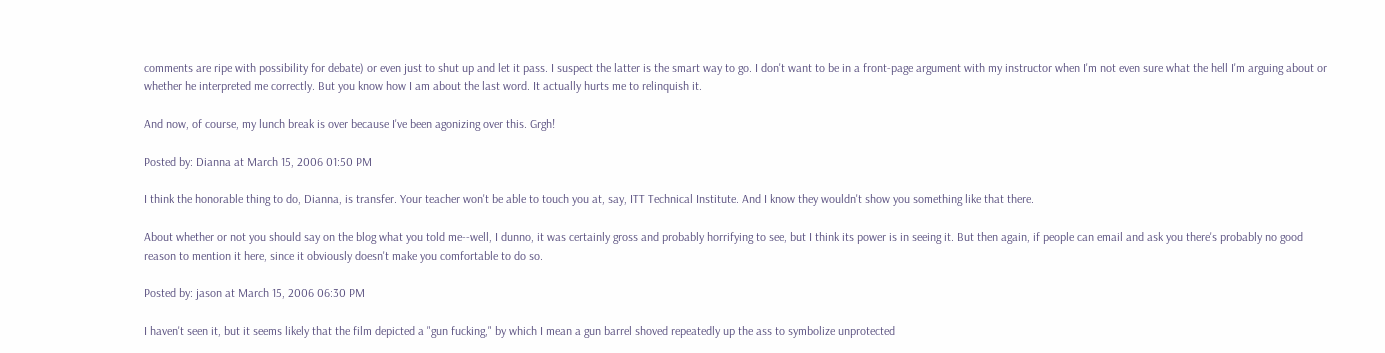comments are ripe with possibility for debate) or even just to shut up and let it pass. I suspect the latter is the smart way to go. I don't want to be in a front-page argument with my instructor when I'm not even sure what the hell I'm arguing about or whether he interpreted me correctly. But you know how I am about the last word. It actually hurts me to relinquish it.

And now, of course, my lunch break is over because I've been agonizing over this. Grgh!

Posted by: Dianna at March 15, 2006 01:50 PM

I think the honorable thing to do, Dianna, is transfer. Your teacher won't be able to touch you at, say, ITT Technical Institute. And I know they wouldn't show you something like that there.

About whether or not you should say on the blog what you told me--well, I dunno, it was certainly gross and probably horrifying to see, but I think its power is in seeing it. But then again, if people can email and ask you there's probably no good reason to mention it here, since it obviously doesn't make you comfortable to do so.

Posted by: jason at March 15, 2006 06:30 PM

I haven't seen it, but it seems likely that the film depicted a "gun fucking," by which I mean a gun barrel shoved repeatedly up the ass to symbolize unprotected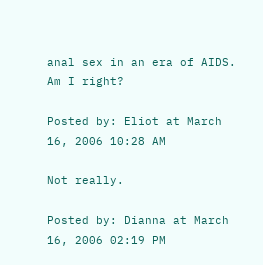anal sex in an era of AIDS. Am I right?

Posted by: Eliot at March 16, 2006 10:28 AM

Not really.

Posted by: Dianna at March 16, 2006 02:19 PM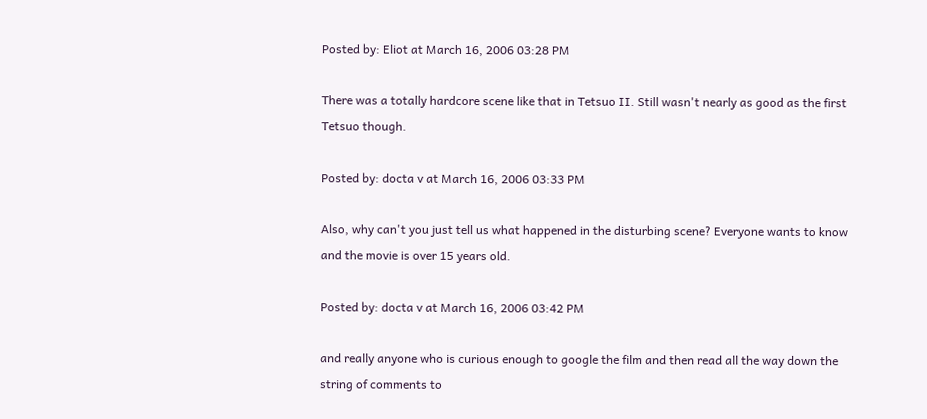Posted by: Eliot at March 16, 2006 03:28 PM

There was a totally hardcore scene like that in Tetsuo II. Still wasn't nearly as good as the first Tetsuo though.

Posted by: docta v at March 16, 2006 03:33 PM

Also, why can't you just tell us what happened in the disturbing scene? Everyone wants to know and the movie is over 15 years old.

Posted by: docta v at March 16, 2006 03:42 PM

and really anyone who is curious enough to google the film and then read all the way down the string of comments to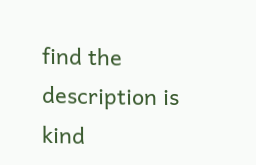find the description is kind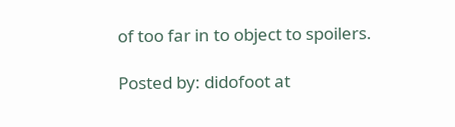of too far in to object to spoilers.

Posted by: didofoot at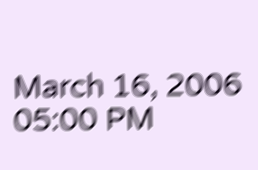March 16, 2006 05:00 PM